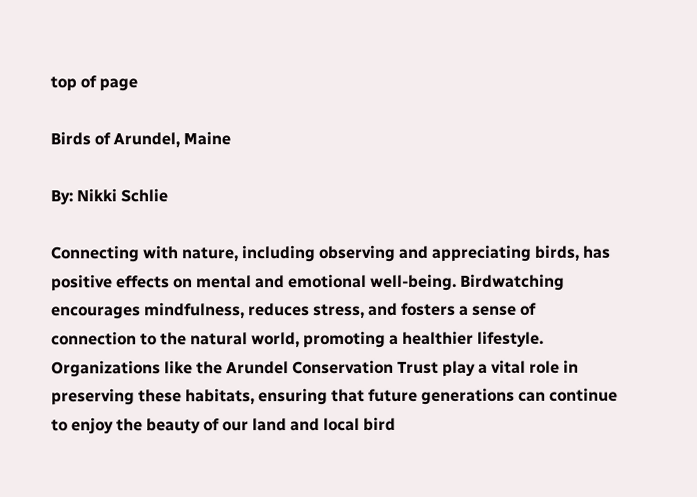top of page

Birds of Arundel, Maine

By: Nikki Schlie

Connecting with nature, including observing and appreciating birds, has positive effects on mental and emotional well-being. Birdwatching encourages mindfulness, reduces stress, and fosters a sense of connection to the natural world, promoting a healthier lifestyle. Organizations like the Arundel Conservation Trust play a vital role in preserving these habitats, ensuring that future generations can continue to enjoy the beauty of our land and local bird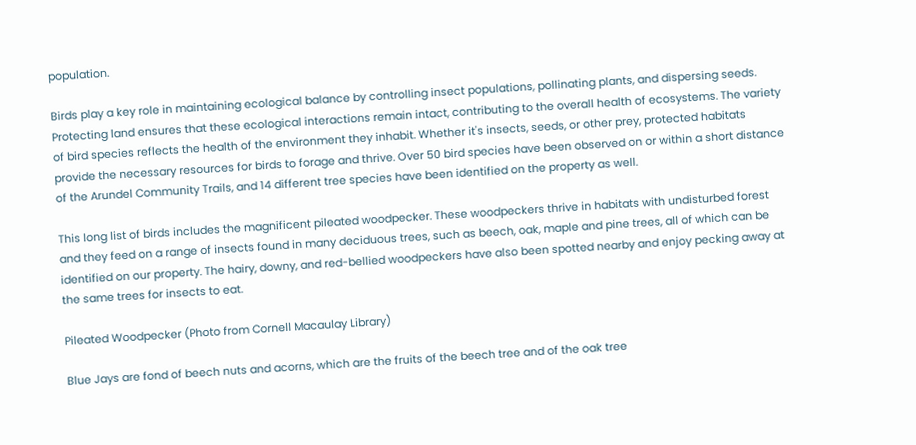population.

Birds play a key role in maintaining ecological balance by controlling insect populations, pollinating plants, and dispersing seeds. Protecting land ensures that these ecological interactions remain intact, contributing to the overall health of ecosystems. The variety of bird species reflects the health of the environment they inhabit. Whether it's insects, seeds, or other prey, protected habitats provide the necessary resources for birds to forage and thrive. Over 50 bird species have been observed on or within a short distance of the Arundel Community Trails, and 14 different tree species have been identified on the property as well.

This long list of birds includes the magnificent pileated woodpecker. These woodpeckers thrive in habitats with undisturbed forest and they feed on a range of insects found in many deciduous trees, such as beech, oak, maple and pine trees, all of which can be identified on our property. The hairy, downy, and red-bellied woodpeckers have also been spotted nearby and enjoy pecking away at the same trees for insects to eat.

Pileated Woodpecker (Photo from Cornell Macaulay Library)

Blue Jays are fond of beech nuts and acorns, which are the fruits of the beech tree and of the oak tree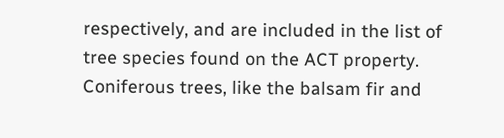respectively, and are included in the list of tree species found on the ACT property. Coniferous trees, like the balsam fir and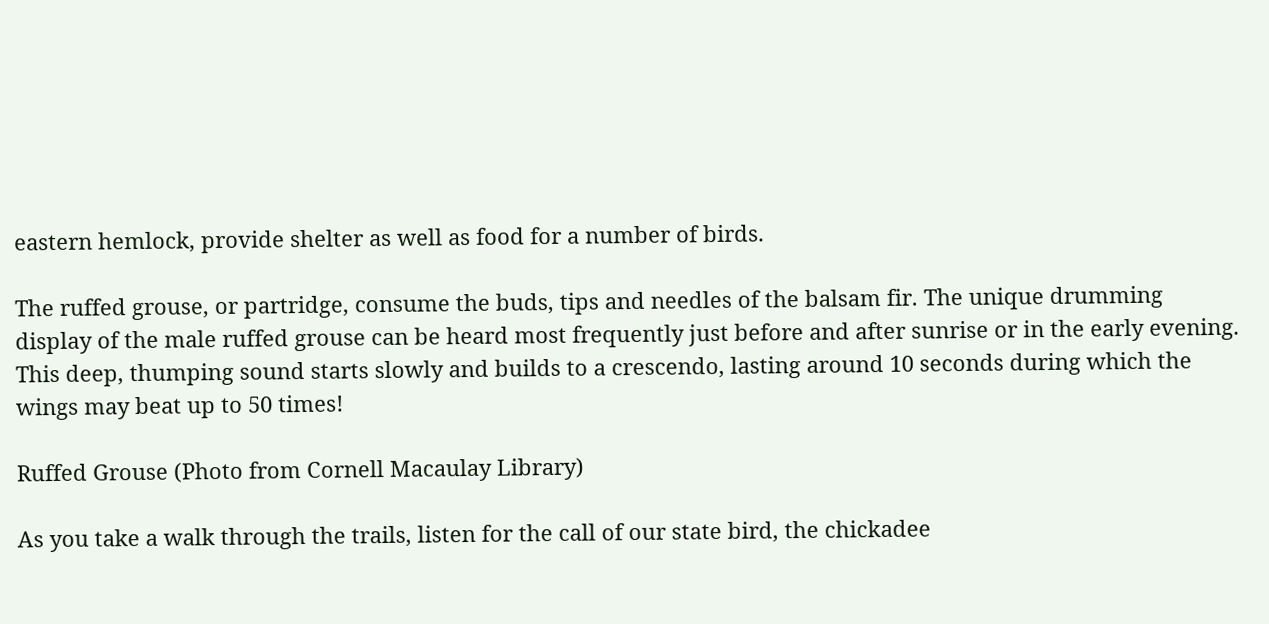eastern hemlock, provide shelter as well as food for a number of birds.

The ruffed grouse, or partridge, consume the buds, tips and needles of the balsam fir. The unique drumming display of the male ruffed grouse can be heard most frequently just before and after sunrise or in the early evening. This deep, thumping sound starts slowly and builds to a crescendo, lasting around 10 seconds during which the wings may beat up to 50 times!

Ruffed Grouse (Photo from Cornell Macaulay Library)

As you take a walk through the trails, listen for the call of our state bird, the chickadee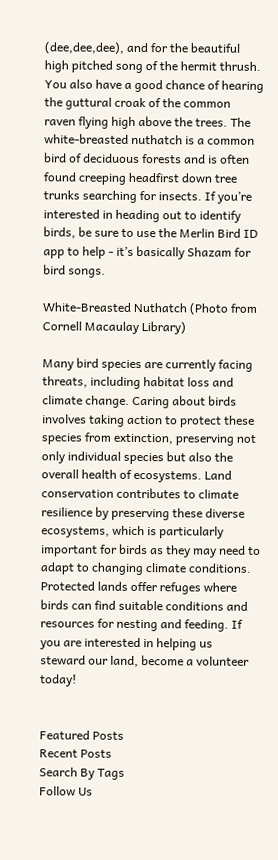(dee,dee,dee), and for the beautiful high pitched song of the hermit thrush. You also have a good chance of hearing the guttural croak of the common raven flying high above the trees. The white-breasted nuthatch is a common bird of deciduous forests and is often found creeping headfirst down tree trunks searching for insects. If you’re interested in heading out to identify birds, be sure to use the Merlin Bird ID app to help - it’s basically Shazam for bird songs.

White-Breasted Nuthatch (Photo from Cornell Macaulay Library)

Many bird species are currently facing threats, including habitat loss and climate change. Caring about birds involves taking action to protect these species from extinction, preserving not only individual species but also the overall health of ecosystems. Land conservation contributes to climate resilience by preserving these diverse ecosystems, which is particularly important for birds as they may need to adapt to changing climate conditions. Protected lands offer refuges where birds can find suitable conditions and resources for nesting and feeding. If you are interested in helping us steward our land, become a volunteer today!


Featured Posts
Recent Posts
Search By Tags
Follow Us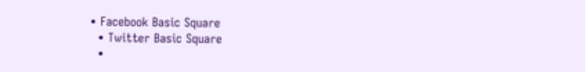• Facebook Basic Square
  • Twitter Basic Square
  •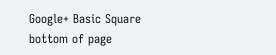Google+ Basic Square
bottom of page